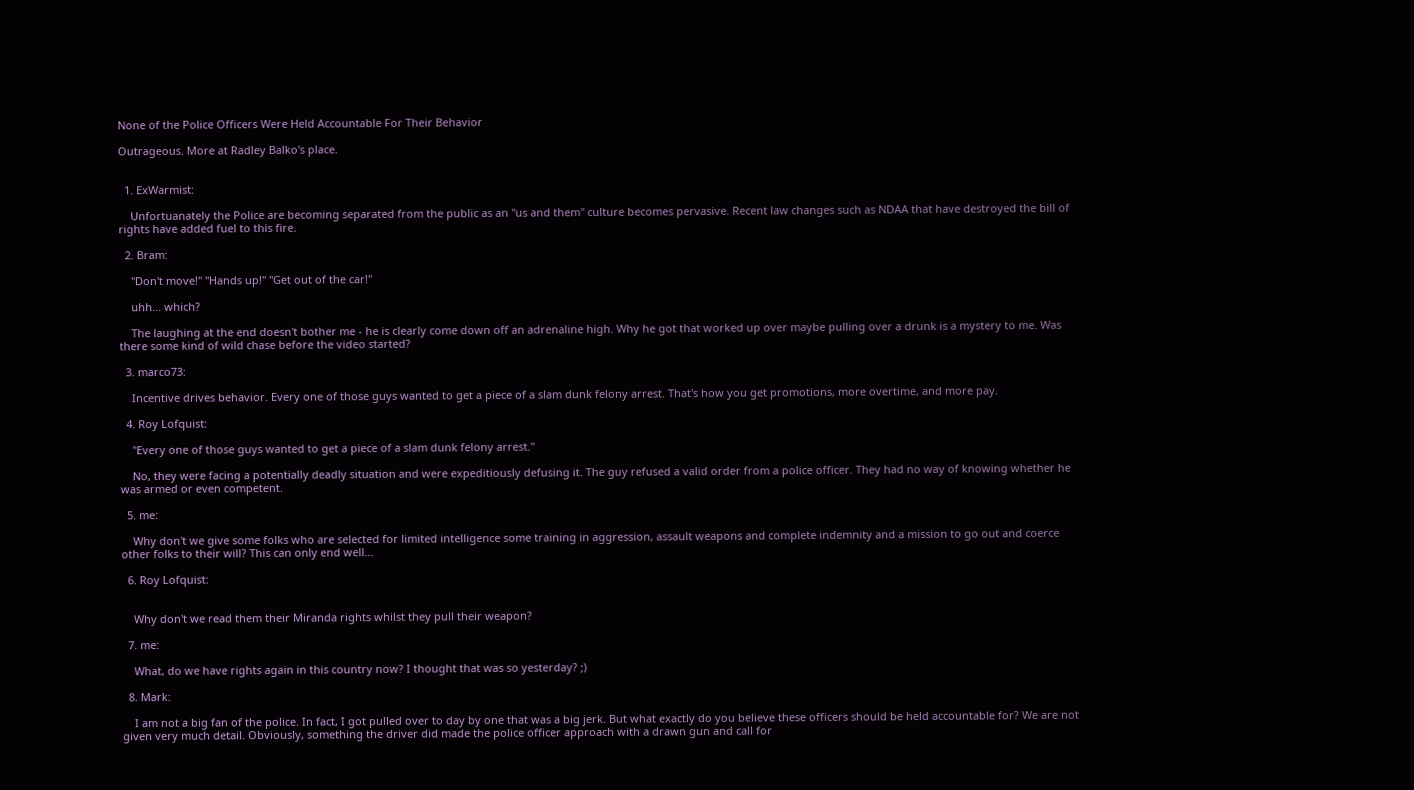None of the Police Officers Were Held Accountable For Their Behavior

Outrageous. More at Radley Balko's place.


  1. ExWarmist:

    Unfortuanately the Police are becoming separated from the public as an "us and them" culture becomes pervasive. Recent law changes such as NDAA that have destroyed the bill of rights have added fuel to this fire.

  2. Bram:

    "Don't move!" "Hands up!" "Get out of the car!"

    uhh... which?

    The laughing at the end doesn't bother me - he is clearly come down off an adrenaline high. Why he got that worked up over maybe pulling over a drunk is a mystery to me. Was there some kind of wild chase before the video started?

  3. marco73:

    Incentive drives behavior. Every one of those guys wanted to get a piece of a slam dunk felony arrest. That's how you get promotions, more overtime, and more pay.

  4. Roy Lofquist:

    "Every one of those guys wanted to get a piece of a slam dunk felony arrest."

    No, they were facing a potentially deadly situation and were expeditiously defusing it. The guy refused a valid order from a police officer. They had no way of knowing whether he was armed or even competent.

  5. me:

    Why don't we give some folks who are selected for limited intelligence some training in aggression, assault weapons and complete indemnity and a mission to go out and coerce other folks to their will? This can only end well...

  6. Roy Lofquist:


    Why don't we read them their Miranda rights whilst they pull their weapon?

  7. me:

    What, do we have rights again in this country now? I thought that was so yesterday? ;)

  8. Mark:

    I am not a big fan of the police. In fact, I got pulled over to day by one that was a big jerk. But what exactly do you believe these officers should be held accountable for? We are not given very much detail. Obviously, something the driver did made the police officer approach with a drawn gun and call for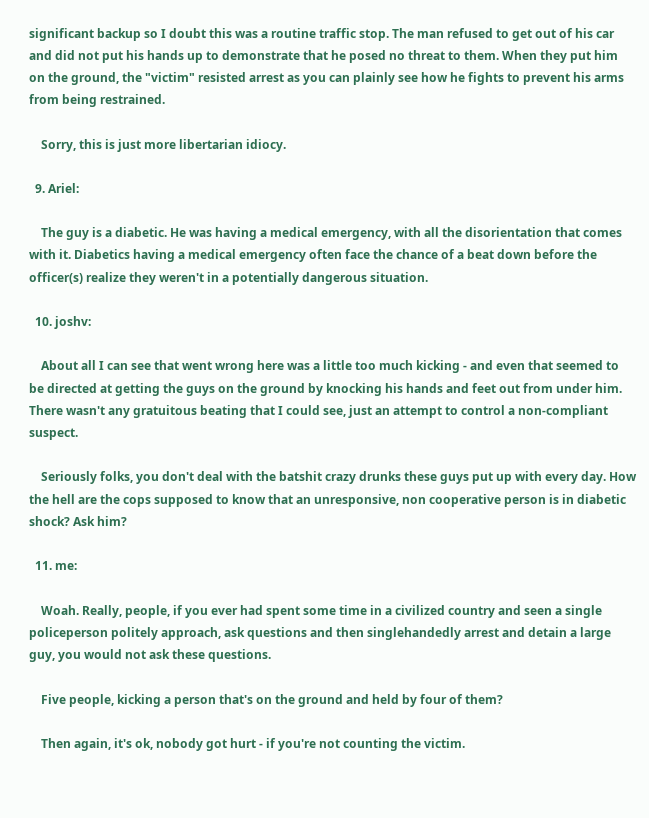significant backup so I doubt this was a routine traffic stop. The man refused to get out of his car and did not put his hands up to demonstrate that he posed no threat to them. When they put him on the ground, the "victim" resisted arrest as you can plainly see how he fights to prevent his arms from being restrained.

    Sorry, this is just more libertarian idiocy.

  9. Ariel:

    The guy is a diabetic. He was having a medical emergency, with all the disorientation that comes with it. Diabetics having a medical emergency often face the chance of a beat down before the officer(s) realize they weren't in a potentially dangerous situation.

  10. joshv:

    About all I can see that went wrong here was a little too much kicking - and even that seemed to be directed at getting the guys on the ground by knocking his hands and feet out from under him. There wasn't any gratuitous beating that I could see, just an attempt to control a non-compliant suspect.

    Seriously folks, you don't deal with the batshit crazy drunks these guys put up with every day. How the hell are the cops supposed to know that an unresponsive, non cooperative person is in diabetic shock? Ask him?

  11. me:

    Woah. Really, people, if you ever had spent some time in a civilized country and seen a single policeperson politely approach, ask questions and then singlehandedly arrest and detain a large guy, you would not ask these questions.

    Five people, kicking a person that's on the ground and held by four of them?

    Then again, it's ok, nobody got hurt - if you're not counting the victim.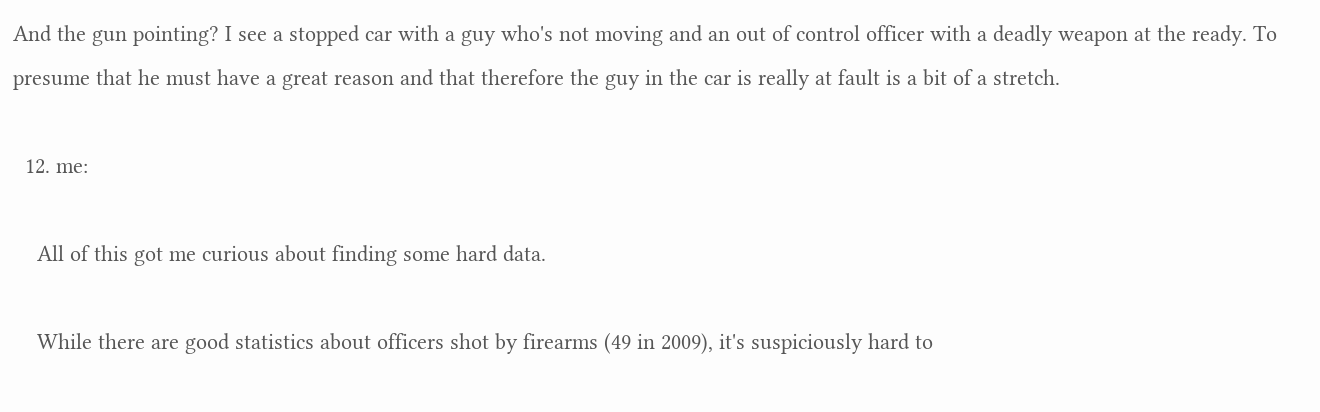And the gun pointing? I see a stopped car with a guy who's not moving and an out of control officer with a deadly weapon at the ready. To presume that he must have a great reason and that therefore the guy in the car is really at fault is a bit of a stretch.

  12. me:

    All of this got me curious about finding some hard data.

    While there are good statistics about officers shot by firearms (49 in 2009), it's suspiciously hard to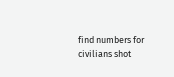find numbers for civilians shot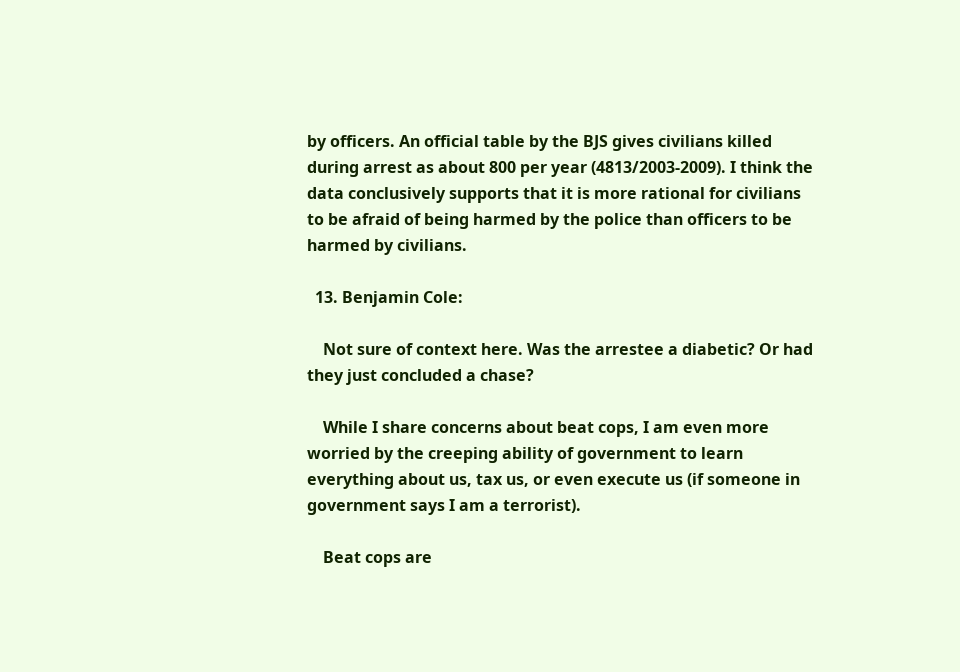by officers. An official table by the BJS gives civilians killed during arrest as about 800 per year (4813/2003-2009). I think the data conclusively supports that it is more rational for civilians to be afraid of being harmed by the police than officers to be harmed by civilians.

  13. Benjamin Cole:

    Not sure of context here. Was the arrestee a diabetic? Or had they just concluded a chase?

    While I share concerns about beat cops, I am even more worried by the creeping ability of government to learn everything about us, tax us, or even execute us (if someone in government says I am a terrorist).

    Beat cops are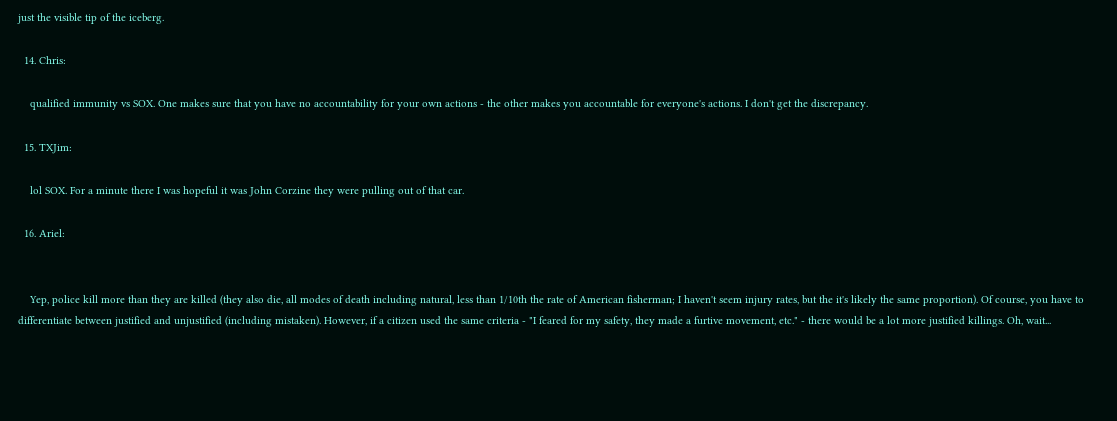just the visible tip of the iceberg.

  14. Chris:

    qualified immunity vs SOX. One makes sure that you have no accountability for your own actions - the other makes you accountable for everyone's actions. I don't get the discrepancy.

  15. TXJim:

    lol SOX. For a minute there I was hopeful it was John Corzine they were pulling out of that car.

  16. Ariel:


    Yep, police kill more than they are killed (they also die, all modes of death including natural, less than 1/10th the rate of American fisherman; I haven't seem injury rates, but the it's likely the same proportion). Of course, you have to differentiate between justified and unjustified (including mistaken). However, if a citizen used the same criteria - "I feared for my safety, they made a furtive movement, etc." - there would be a lot more justified killings. Oh, wait...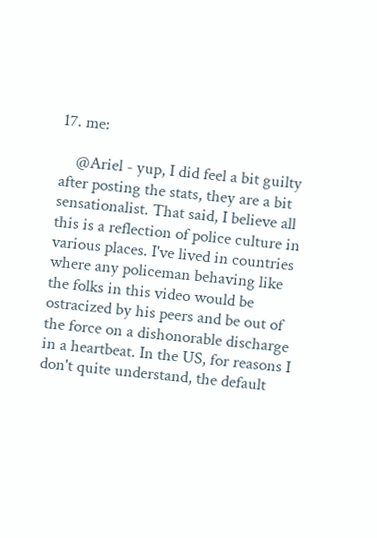17. me:

    @Ariel - yup, I did feel a bit guilty after posting the stats, they are a bit sensationalist. That said, I believe all this is a reflection of police culture in various places. I've lived in countries where any policeman behaving like the folks in this video would be ostracized by his peers and be out of the force on a dishonorable discharge in a heartbeat. In the US, for reasons I don't quite understand, the default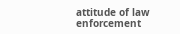attitude of law enforcement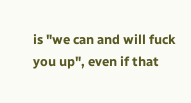is "we can and will fuck you up", even if that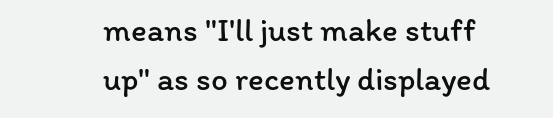means "I'll just make stuff up" as so recently displayed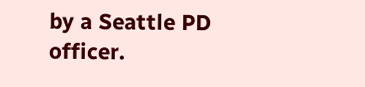by a Seattle PD officer.